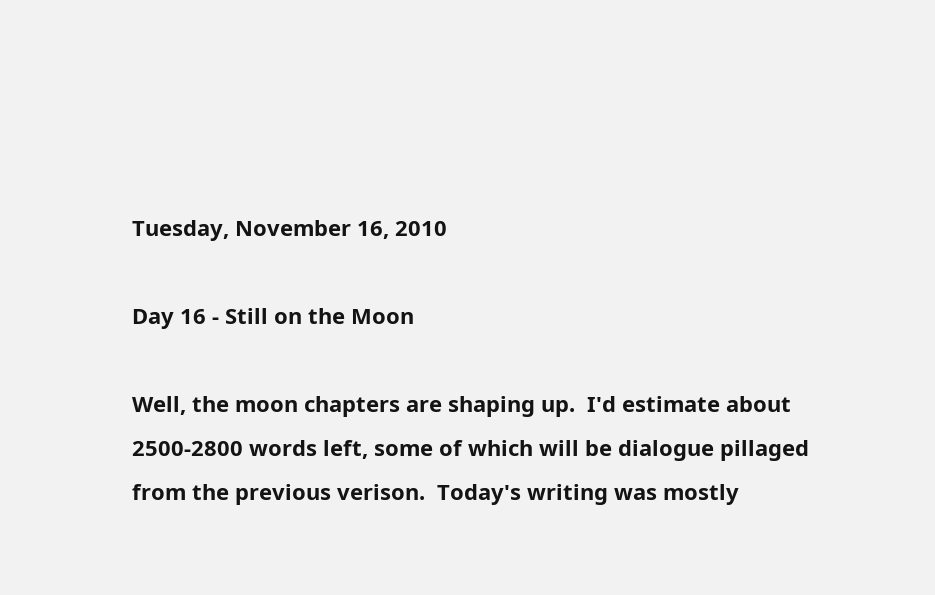Tuesday, November 16, 2010

Day 16 - Still on the Moon

Well, the moon chapters are shaping up.  I'd estimate about 2500-2800 words left, some of which will be dialogue pillaged from the previous verison.  Today's writing was mostly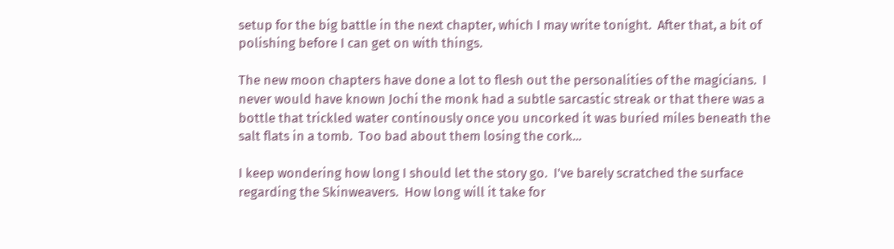setup for the big battle in the next chapter, which I may write tonight.  After that, a bit of polishing before I can get on with things.

The new moon chapters have done a lot to flesh out the personalities of the magicians.  I never would have known Jochi the monk had a subtle sarcastic streak or that there was a bottle that trickled water continously once you uncorked it was buried miles beneath the salt flats in a tomb.  Too bad about them losing the cork...

I keep wondering how long I should let the story go.  I've barely scratched the surface regarding the Skinweavers.  How long will it take for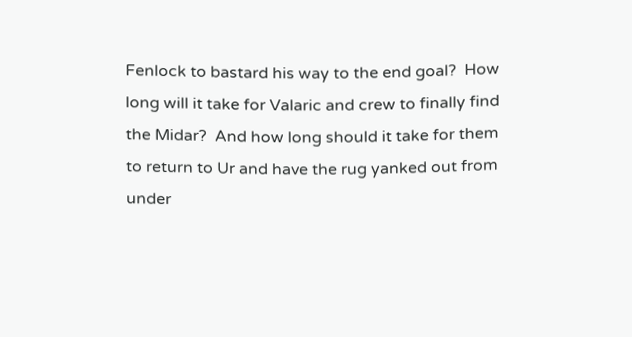Fenlock to bastard his way to the end goal?  How long will it take for Valaric and crew to finally find the Midar?  And how long should it take for them to return to Ur and have the rug yanked out from under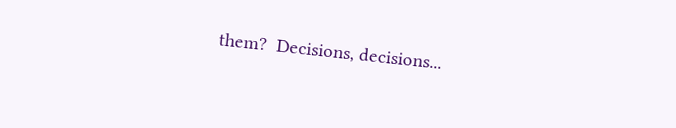them?  Decisions, decisions...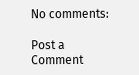No comments:

Post a Comment